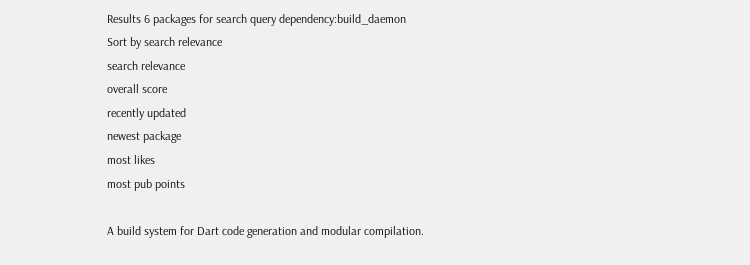Results 6 packages for search query dependency:build_daemon
Sort by search relevance
search relevance
overall score
recently updated
newest package
most likes
most pub points

A build system for Dart code generation and modular compilation.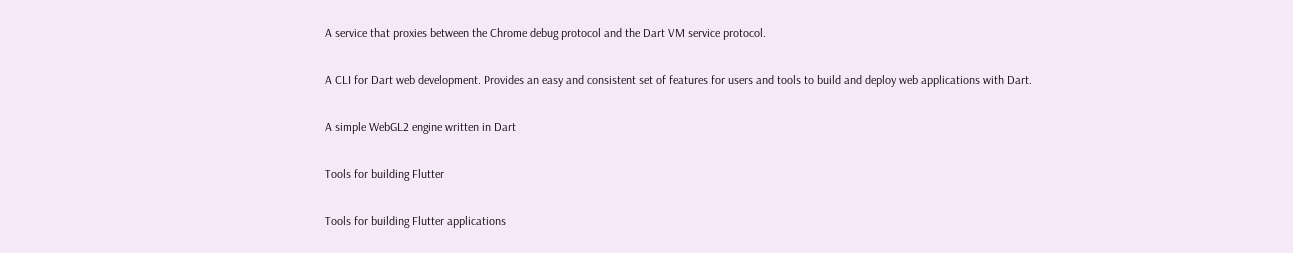A service that proxies between the Chrome debug protocol and the Dart VM service protocol.

A CLI for Dart web development. Provides an easy and consistent set of features for users and tools to build and deploy web applications with Dart.

A simple WebGL2 engine written in Dart

Tools for building Flutter

Tools for building Flutter applications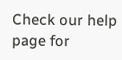Check our help page for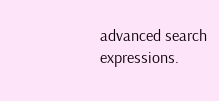advanced search expressions.